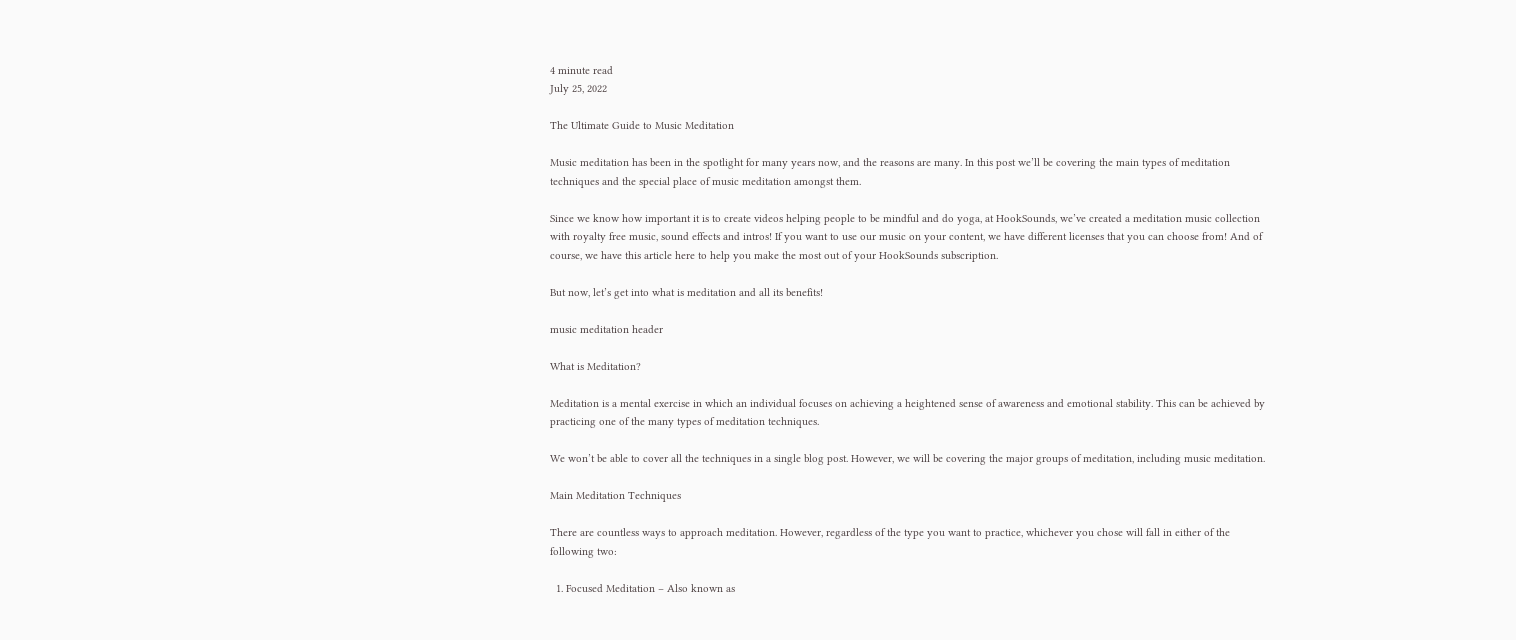4 minute read
July 25, 2022

The Ultimate Guide to Music Meditation

Music meditation has been in the spotlight for many years now, and the reasons are many. In this post we’ll be covering the main types of meditation techniques and the special place of music meditation amongst them.

Since we know how important it is to create videos helping people to be mindful and do yoga, at HookSounds, we’ve created a meditation music collection with royalty free music, sound effects and intros! If you want to use our music on your content, we have different licenses that you can choose from! And of course, we have this article here to help you make the most out of your HookSounds subscription.

But now, let’s get into what is meditation and all its benefits!

music meditation header

What is Meditation?

Meditation is a mental exercise in which an individual focuses on achieving a heightened sense of awareness and emotional stability. This can be achieved by practicing one of the many types of meditation techniques.

We won’t be able to cover all the techniques in a single blog post. However, we will be covering the major groups of meditation, including music meditation.

Main Meditation Techniques

There are countless ways to approach meditation. However, regardless of the type you want to practice, whichever you chose will fall in either of the following two:

  1. Focused Meditation – Also known as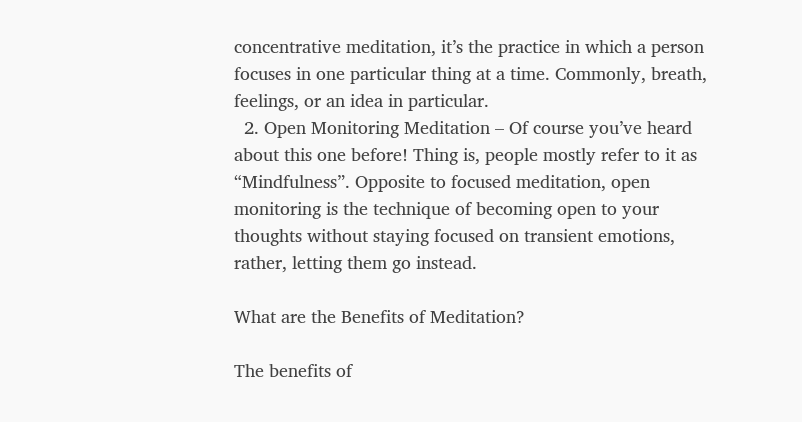concentrative meditation, it’s the practice in which a person focuses in one particular thing at a time. Commonly, breath, feelings, or an idea in particular.
  2. Open Monitoring Meditation – Of course you’ve heard about this one before! Thing is, people mostly refer to it as “Mindfulness”. Opposite to focused meditation, open monitoring is the technique of becoming open to your thoughts without staying focused on transient emotions, rather, letting them go instead.

What are the Benefits of Meditation?

The benefits of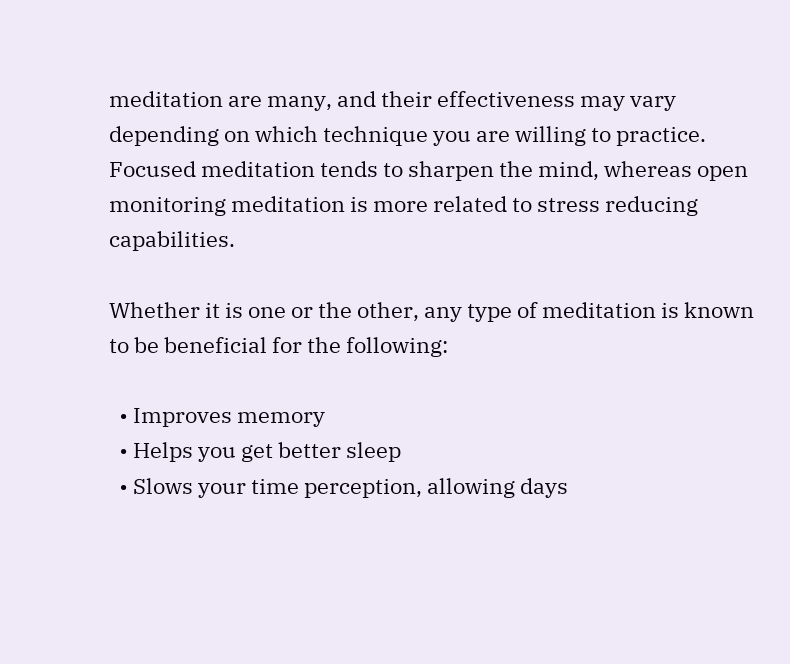meditation are many, and their effectiveness may vary depending on which technique you are willing to practice. Focused meditation tends to sharpen the mind, whereas open monitoring meditation is more related to stress reducing capabilities.

Whether it is one or the other, any type of meditation is known to be beneficial for the following:

  • Improves memory
  • Helps you get better sleep
  • Slows your time perception, allowing days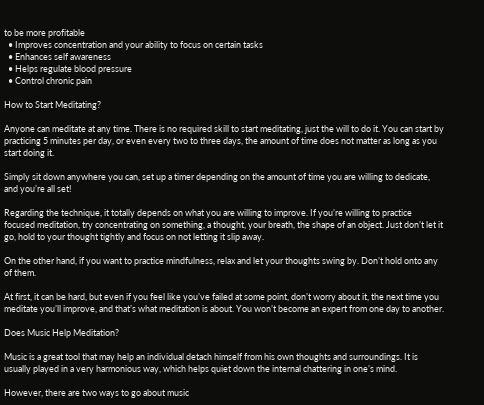to be more profitable
  • Improves concentration and your ability to focus on certain tasks
  • Enhances self awareness
  • Helps regulate blood pressure
  • Control chronic pain

How to Start Meditating?

Anyone can meditate at any time. There is no required skill to start meditating, just the will to do it. You can start by practicing 5 minutes per day, or even every two to three days, the amount of time does not matter as long as you start doing it.

Simply sit down anywhere you can, set up a timer depending on the amount of time you are willing to dedicate, and you’re all set!

Regarding the technique, it totally depends on what you are willing to improve. If you’re willing to practice focused meditation, try concentrating on something, a thought, your breath, the shape of an object. Just don’t let it go, hold to your thought tightly and focus on not letting it slip away.

On the other hand, if you want to practice mindfulness, relax and let your thoughts swing by. Don’t hold onto any of them.

At first, it can be hard, but even if you feel like you’ve failed at some point, don’t worry about it, the next time you meditate you’ll improve, and that’s what meditation is about. You won’t become an expert from one day to another.

Does Music Help Meditation?

Music is a great tool that may help an individual detach himself from his own thoughts and surroundings. It is usually played in a very harmonious way, which helps quiet down the internal chattering in one’s mind.

However, there are two ways to go about music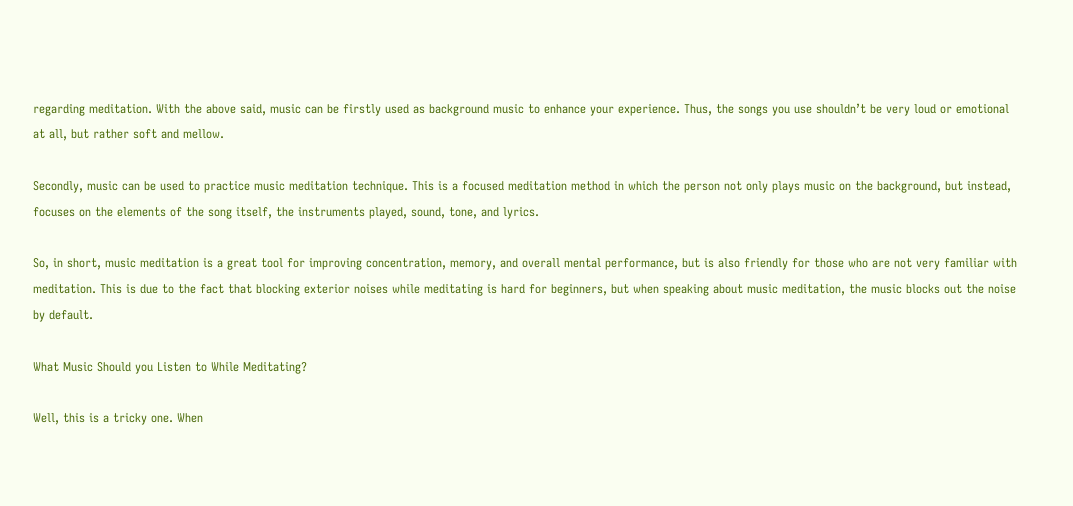regarding meditation. With the above said, music can be firstly used as background music to enhance your experience. Thus, the songs you use shouldn’t be very loud or emotional at all, but rather soft and mellow.

Secondly, music can be used to practice music meditation technique. This is a focused meditation method in which the person not only plays music on the background, but instead, focuses on the elements of the song itself, the instruments played, sound, tone, and lyrics.

So, in short, music meditation is a great tool for improving concentration, memory, and overall mental performance, but is also friendly for those who are not very familiar with meditation. This is due to the fact that blocking exterior noises while meditating is hard for beginners, but when speaking about music meditation, the music blocks out the noise by default.

What Music Should you Listen to While Meditating?

Well, this is a tricky one. When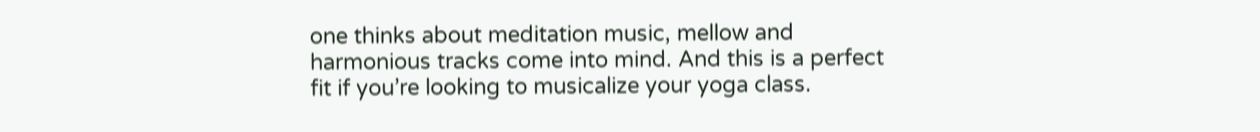one thinks about meditation music, mellow and harmonious tracks come into mind. And this is a perfect fit if you’re looking to musicalize your yoga class.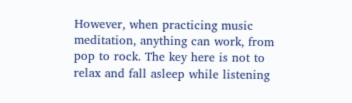However, when practicing music meditation, anything can work, from pop to rock. The key here is not to relax and fall asleep while listening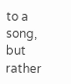to a song, but rather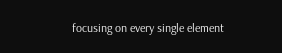focusing on every single element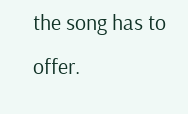the song has to offer.